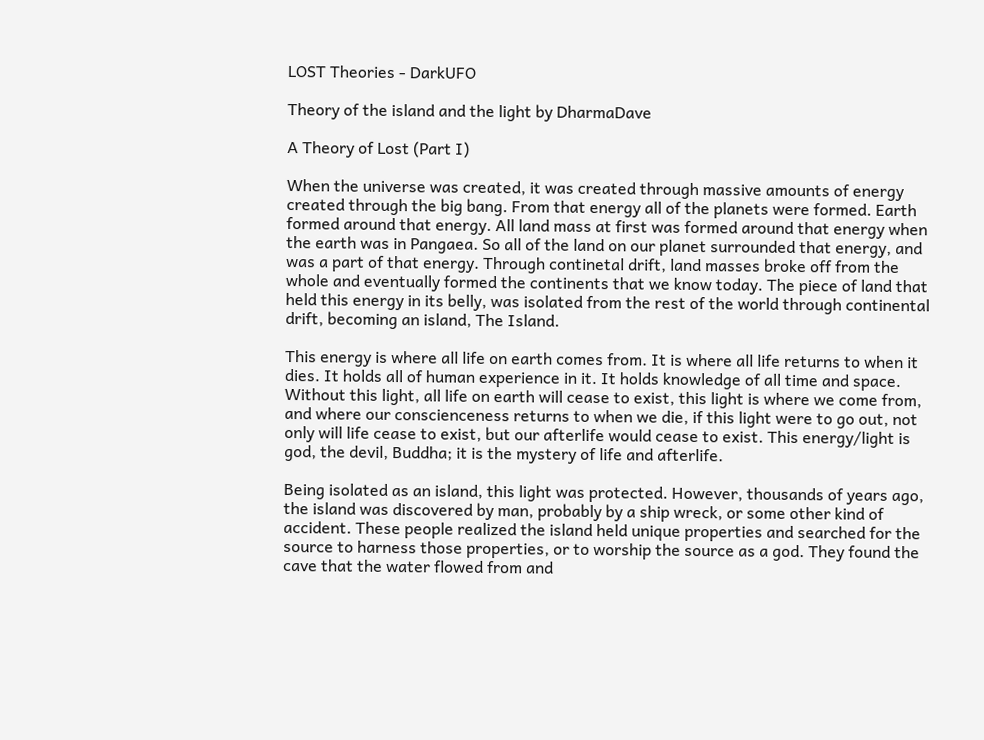LOST Theories - DarkUFO

Theory of the island and the light by DharmaDave

A Theory of Lost (Part I)

When the universe was created, it was created through massive amounts of energy created through the big bang. From that energy all of the planets were formed. Earth formed around that energy. All land mass at first was formed around that energy when the earth was in Pangaea. So all of the land on our planet surrounded that energy, and was a part of that energy. Through continetal drift, land masses broke off from the whole and eventually formed the continents that we know today. The piece of land that held this energy in its belly, was isolated from the rest of the world through continental drift, becoming an island, The Island.

This energy is where all life on earth comes from. It is where all life returns to when it dies. It holds all of human experience in it. It holds knowledge of all time and space. Without this light, all life on earth will cease to exist, this light is where we come from, and where our conscienceness returns to when we die, if this light were to go out, not only will life cease to exist, but our afterlife would cease to exist. This energy/light is god, the devil, Buddha; it is the mystery of life and afterlife.

Being isolated as an island, this light was protected. However, thousands of years ago, the island was discovered by man, probably by a ship wreck, or some other kind of accident. These people realized the island held unique properties and searched for the source to harness those properties, or to worship the source as a god. They found the cave that the water flowed from and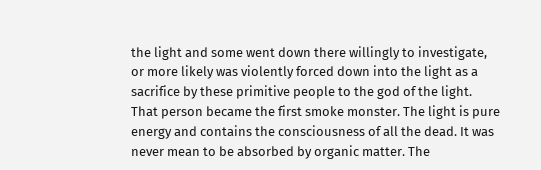the light and some went down there willingly to investigate, or more likely was violently forced down into the light as a sacrifice by these primitive people to the god of the light. That person became the first smoke monster. The light is pure energy and contains the consciousness of all the dead. It was never mean to be absorbed by organic matter. The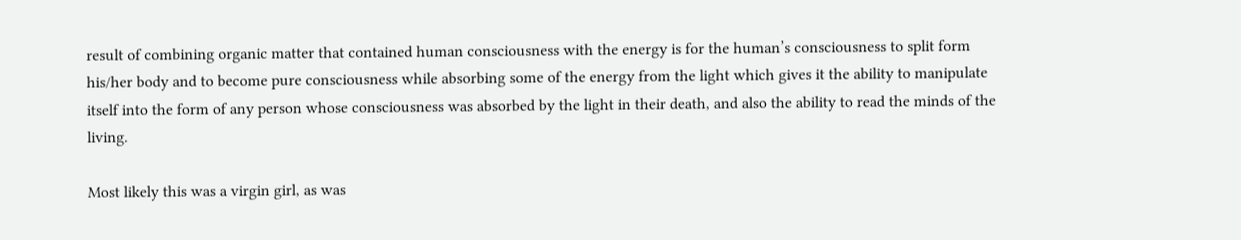result of combining organic matter that contained human consciousness with the energy is for the human’s consciousness to split form his/her body and to become pure consciousness while absorbing some of the energy from the light which gives it the ability to manipulate itself into the form of any person whose consciousness was absorbed by the light in their death, and also the ability to read the minds of the living.

Most likely this was a virgin girl, as was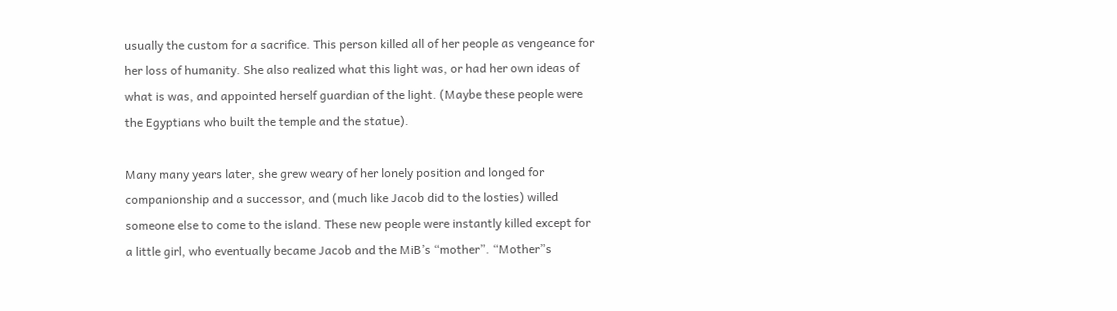usually the custom for a sacrifice. This person killed all of her people as vengeance for her loss of humanity. She also realized what this light was, or had her own ideas of what is was, and appointed herself guardian of the light. (Maybe these people were the Egyptians who built the temple and the statue).

Many many years later, she grew weary of her lonely position and longed for companionship and a successor, and (much like Jacob did to the losties) willed someone else to come to the island. These new people were instantly killed except for a little girl, who eventually became Jacob and the MiB’s “mother”. “Mother”s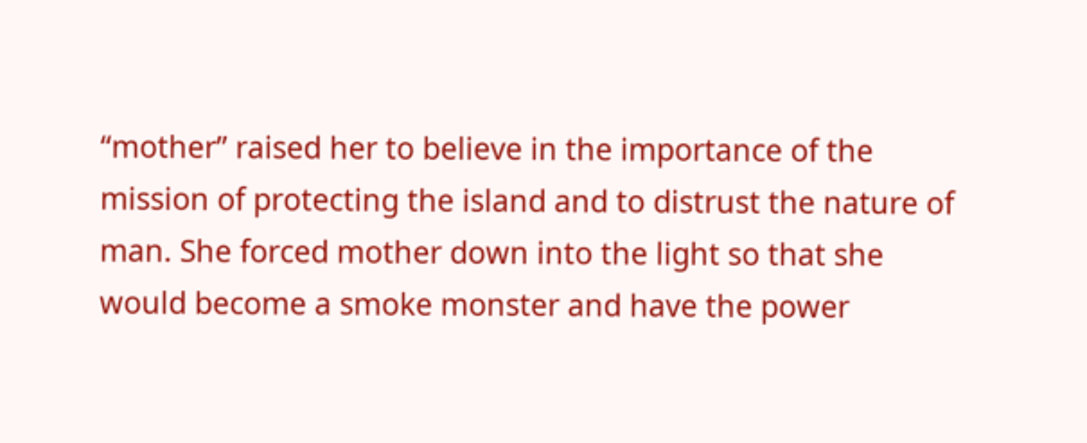“mother” raised her to believe in the importance of the mission of protecting the island and to distrust the nature of man. She forced mother down into the light so that she would become a smoke monster and have the power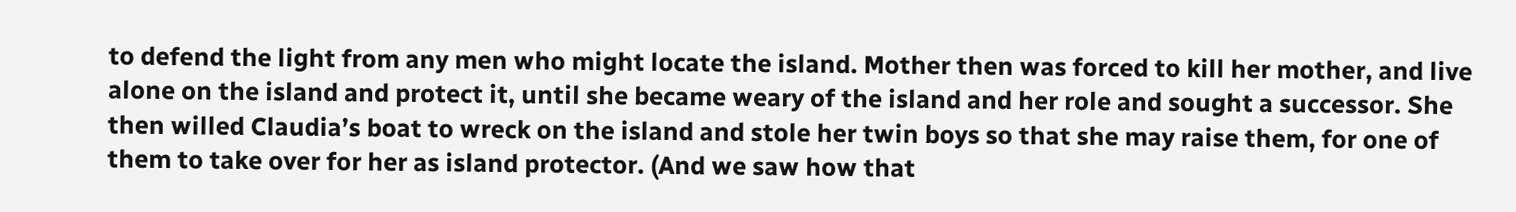to defend the light from any men who might locate the island. Mother then was forced to kill her mother, and live alone on the island and protect it, until she became weary of the island and her role and sought a successor. She then willed Claudia’s boat to wreck on the island and stole her twin boys so that she may raise them, for one of them to take over for her as island protector. (And we saw how that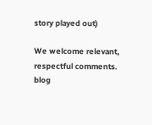story played out)

We welcome relevant, respectful comments.
blog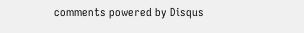comments powered by Disqus